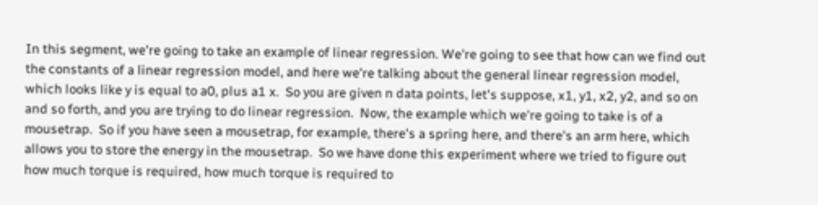In this segment, we're going to take an example of linear regression. We're going to see that how can we find out the constants of a linear regression model, and here we're talking about the general linear regression model, which looks like y is equal to a0, plus a1 x.  So you are given n data points, let's suppose, x1, y1, x2, y2, and so on and so forth, and you are trying to do linear regression.  Now, the example which we're going to take is of a mousetrap.  So if you have seen a mousetrap, for example, there's a spring here, and there's an arm here, which allows you to store the energy in the mousetrap.  So we have done this experiment where we tried to figure out how much torque is required, how much torque is required to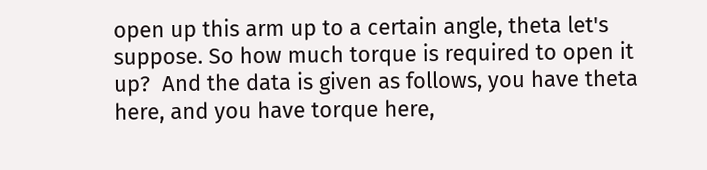open up this arm up to a certain angle, theta let's suppose. So how much torque is required to open it up?  And the data is given as follows, you have theta here, and you have torque here,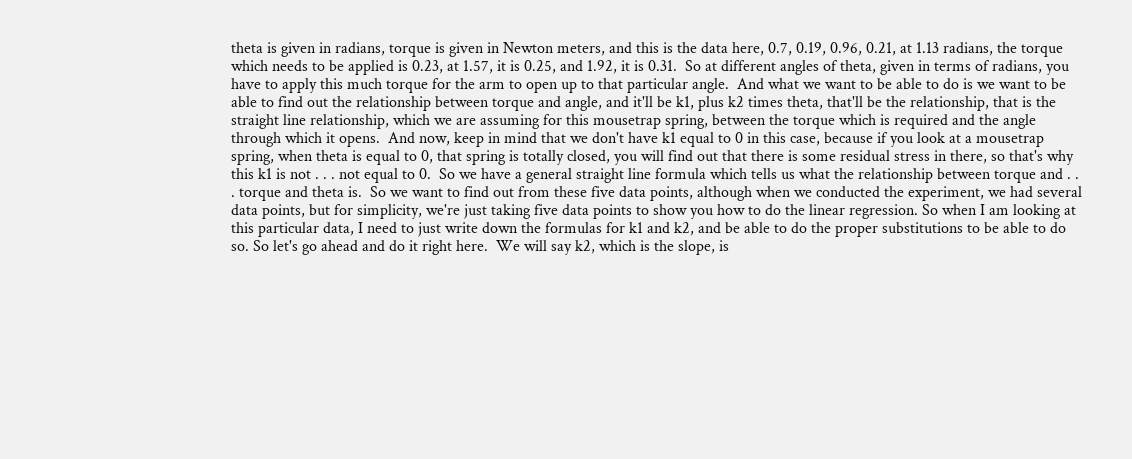theta is given in radians, torque is given in Newton meters, and this is the data here, 0.7, 0.19, 0.96, 0.21, at 1.13 radians, the torque which needs to be applied is 0.23, at 1.57, it is 0.25, and 1.92, it is 0.31.  So at different angles of theta, given in terms of radians, you have to apply this much torque for the arm to open up to that particular angle.  And what we want to be able to do is we want to be able to find out the relationship between torque and angle, and it'll be k1, plus k2 times theta, that'll be the relationship, that is the straight line relationship, which we are assuming for this mousetrap spring, between the torque which is required and the angle through which it opens.  And now, keep in mind that we don't have k1 equal to 0 in this case, because if you look at a mousetrap spring, when theta is equal to 0, that spring is totally closed, you will find out that there is some residual stress in there, so that's why this k1 is not . . . not equal to 0.  So we have a general straight line formula which tells us what the relationship between torque and . . . torque and theta is.  So we want to find out from these five data points, although when we conducted the experiment, we had several data points, but for simplicity, we're just taking five data points to show you how to do the linear regression. So when I am looking at this particular data, I need to just write down the formulas for k1 and k2, and be able to do the proper substitutions to be able to do so. So let's go ahead and do it right here.  We will say k2, which is the slope, is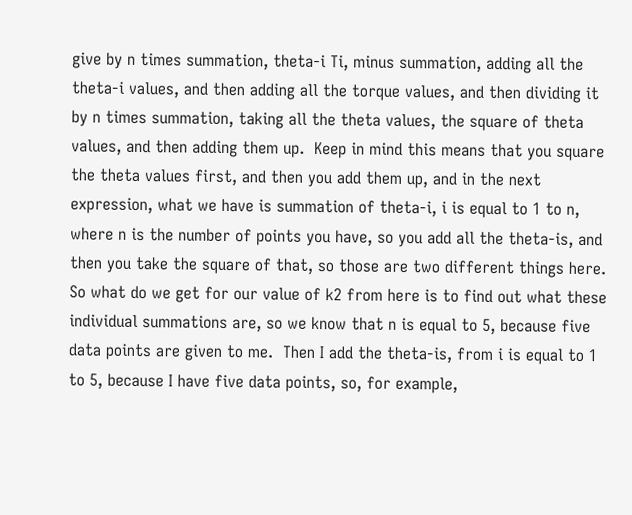give by n times summation, theta-i Ti, minus summation, adding all the theta-i values, and then adding all the torque values, and then dividing it by n times summation, taking all the theta values, the square of theta values, and then adding them up.  Keep in mind this means that you square the theta values first, and then you add them up, and in the next expression, what we have is summation of theta-i, i is equal to 1 to n, where n is the number of points you have, so you add all the theta-is, and then you take the square of that, so those are two different things here. So what do we get for our value of k2 from here is to find out what these individual summations are, so we know that n is equal to 5, because five data points are given to me.  Then I add the theta-is, from i is equal to 1 to 5, because I have five data points, so, for example,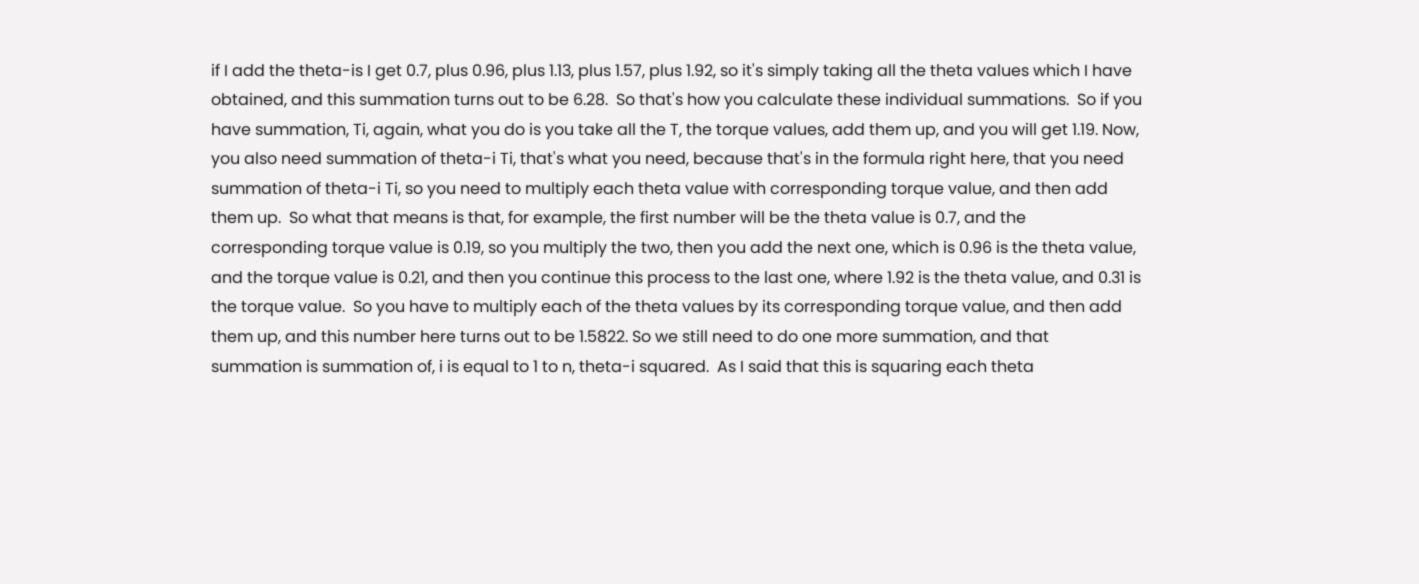if I add the theta-is I get 0.7, plus 0.96, plus 1.13, plus 1.57, plus 1.92, so it's simply taking all the theta values which I have obtained, and this summation turns out to be 6.28.  So that's how you calculate these individual summations.  So if you have summation, Ti, again, what you do is you take all the T, the torque values, add them up, and you will get 1.19. Now, you also need summation of theta-i Ti, that's what you need, because that's in the formula right here, that you need summation of theta-i Ti, so you need to multiply each theta value with corresponding torque value, and then add them up.  So what that means is that, for example, the first number will be the theta value is 0.7, and the corresponding torque value is 0.19, so you multiply the two, then you add the next one, which is 0.96 is the theta value, and the torque value is 0.21, and then you continue this process to the last one, where 1.92 is the theta value, and 0.31 is the torque value.  So you have to multiply each of the theta values by its corresponding torque value, and then add them up, and this number here turns out to be 1.5822. So we still need to do one more summation, and that summation is summation of, i is equal to 1 to n, theta-i squared.  As I said that this is squaring each theta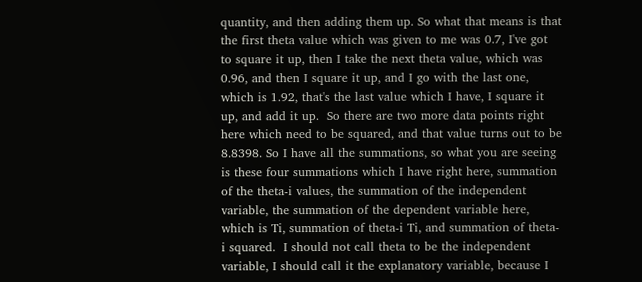quantity, and then adding them up. So what that means is that the first theta value which was given to me was 0.7, I've got to square it up, then I take the next theta value, which was 0.96, and then I square it up, and I go with the last one, which is 1.92, that's the last value which I have, I square it up, and add it up.  So there are two more data points right here which need to be squared, and that value turns out to be 8.8398. So I have all the summations, so what you are seeing is these four summations which I have right here, summation of the theta-i values, the summation of the independent variable, the summation of the dependent variable here, which is Ti, summation of theta-i Ti, and summation of theta-i squared.  I should not call theta to be the independent variable, I should call it the explanatory variable, because I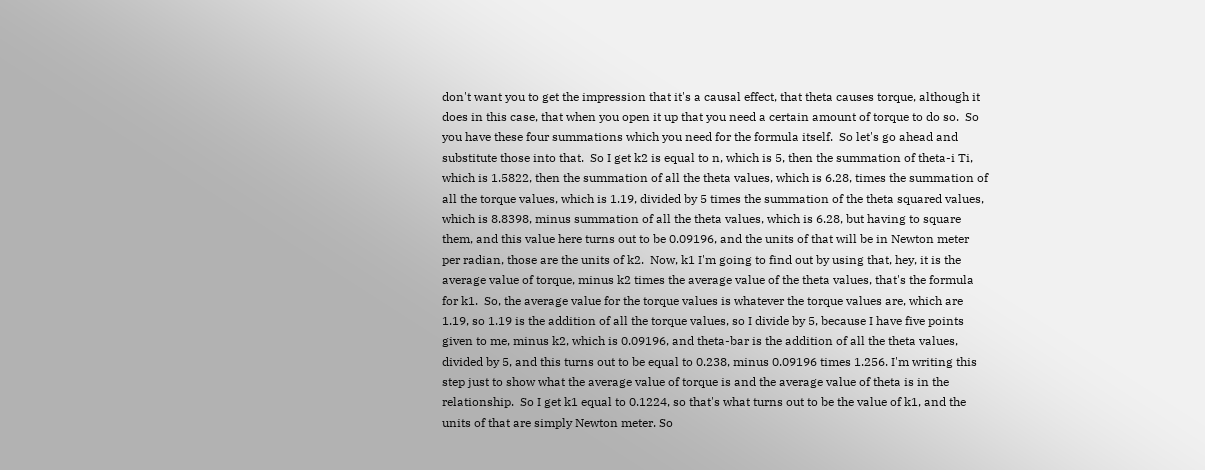don't want you to get the impression that it's a causal effect, that theta causes torque, although it does in this case, that when you open it up that you need a certain amount of torque to do so.  So you have these four summations which you need for the formula itself.  So let's go ahead and substitute those into that.  So I get k2 is equal to n, which is 5, then the summation of theta-i Ti, which is 1.5822, then the summation of all the theta values, which is 6.28, times the summation of all the torque values, which is 1.19, divided by 5 times the summation of the theta squared values, which is 8.8398, minus summation of all the theta values, which is 6.28, but having to square them, and this value here turns out to be 0.09196, and the units of that will be in Newton meter per radian, those are the units of k2.  Now, k1 I'm going to find out by using that, hey, it is the average value of torque, minus k2 times the average value of the theta values, that's the formula for k1.  So, the average value for the torque values is whatever the torque values are, which are 1.19, so 1.19 is the addition of all the torque values, so I divide by 5, because I have five points given to me, minus k2, which is 0.09196, and theta-bar is the addition of all the theta values, divided by 5, and this turns out to be equal to 0.238, minus 0.09196 times 1.256. I'm writing this step just to show what the average value of torque is and the average value of theta is in the relationship.  So I get k1 equal to 0.1224, so that's what turns out to be the value of k1, and the units of that are simply Newton meter. So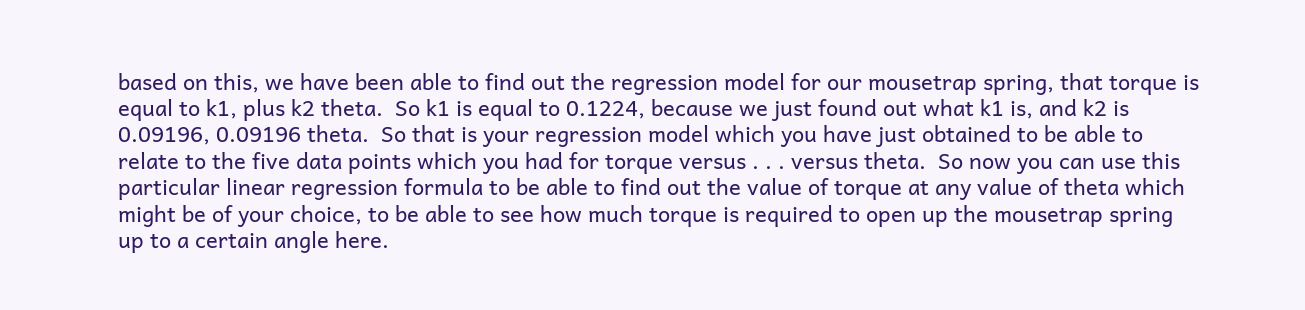based on this, we have been able to find out the regression model for our mousetrap spring, that torque is equal to k1, plus k2 theta.  So k1 is equal to 0.1224, because we just found out what k1 is, and k2 is 0.09196, 0.09196 theta.  So that is your regression model which you have just obtained to be able to relate to the five data points which you had for torque versus . . . versus theta.  So now you can use this particular linear regression formula to be able to find out the value of torque at any value of theta which might be of your choice, to be able to see how much torque is required to open up the mousetrap spring up to a certain angle here.